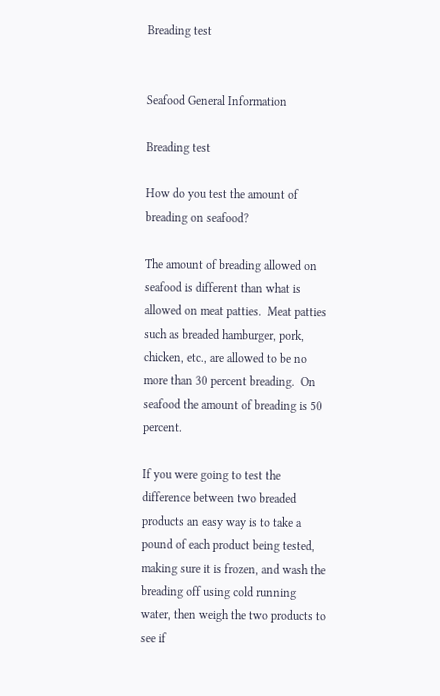Breading test


Seafood General Information

Breading test

How do you test the amount of breading on seafood?

The amount of breading allowed on seafood is different than what is allowed on meat patties.  Meat patties such as breaded hamburger, pork, chicken, etc., are allowed to be no more than 30 percent breading.  On seafood the amount of breading is 50 percent.

If you were going to test the difference between two breaded products an easy way is to take a pound of each product being tested, making sure it is frozen, and wash the breading off using cold running water, then weigh the two products to see if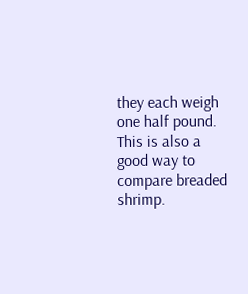they each weigh one half pound.  This is also a good way to compare breaded shrimp.